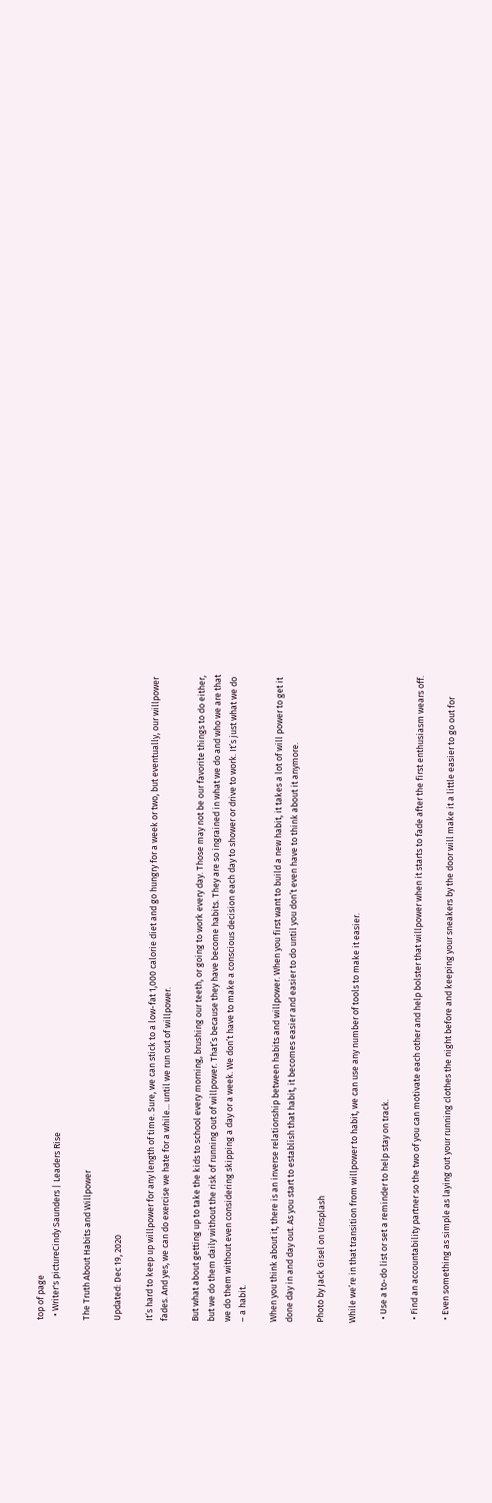top of page
  • Writer's pictureCindy Saunders | Leaders Rise

The Truth About Habits and Willpower

Updated: Dec 19, 2020

It’s hard to keep up willpower for any length of time. Sure, we can stick to a low-fat 1,000 calorie diet and go hungry for a week or two, but eventually, our willpower fades. And yes, we can do exercise we hate for a while... until we run out of willpower.

But what about getting up to take the kids to school every morning, brushing our teeth, or going to work every day. Those may not be our favorite things to do either, but we do them daily without the risk of running out of willpower. That’s because they have become habits. They are so ingrained in what we do and who we are that we do them without even considering skipping a day or a week. We don’t have to make a conscious decision each day to shower or drive to work. It’s just what we do – a habit.

When you think about it, there is an inverse relationship between habits and willpower. When you first want to build a new habit, it takes a lot of will power to get it done day in and day out. As you start to establish that habit, it becomes easier and easier to do until you don’t even have to think about it anymore.

Photo by Jack Gisel on Unsplash

While we’re in that transition from willpower to habit, we can use any number of tools to make it easier.

  • Use a to-do list or set a reminder to help stay on track.

  • Find an accountability partner so the two of you can motivate each other and help bolster that willpower when it starts to fade after the first enthusiasm wears off.

  • Even something as simple as laying out your running clothes the night before and keeping your sneakers by the door will make it a little easier to go out for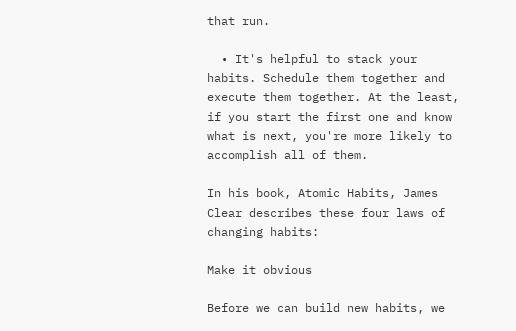that run.

  • It's helpful to stack your habits. Schedule them together and execute them together. At the least, if you start the first one and know what is next, you're more likely to accomplish all of them.

In his book, Atomic Habits, James Clear describes these four laws of changing habits:

Make it obvious

Before we can build new habits, we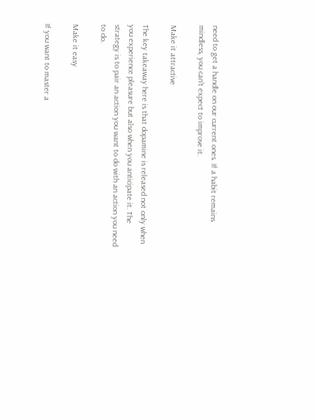need to get a handle on our current ones. If a habit remains mindless, you can't expect to improve it.

Make it attractive

The key takeaway here is that dopamine is released not only when you experience pleasure but also when you anticipate it. The strategy is to pair an action you want to do with an action you need to do.

Make it easy

If you want to master a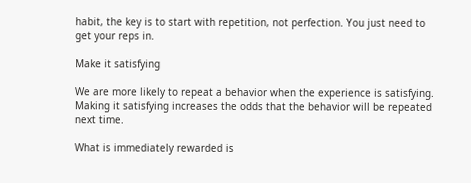habit, the key is to start with repetition, not perfection. You just need to get your reps in.

Make it satisfying

We are more likely to repeat a behavior when the experience is satisfying. Making it satisfying increases the odds that the behavior will be repeated next time.

What is immediately rewarded is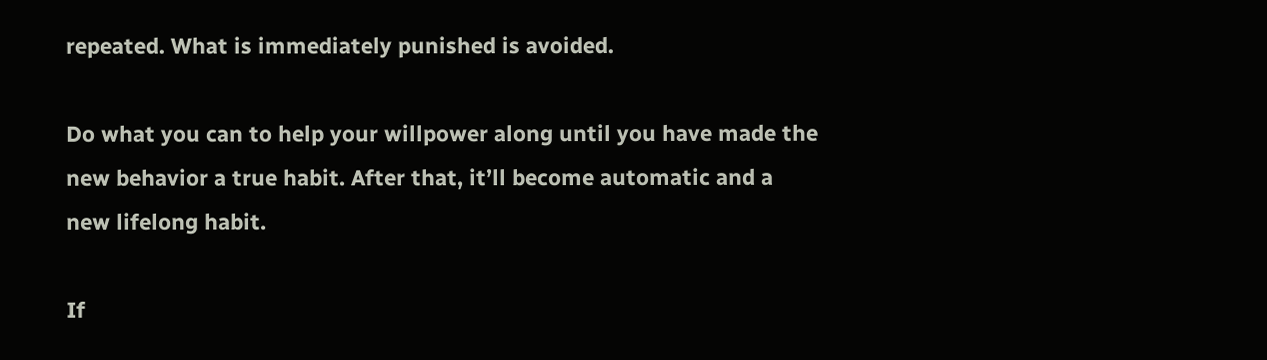repeated. What is immediately punished is avoided.

Do what you can to help your willpower along until you have made the new behavior a true habit. After that, it’ll become automatic and a new lifelong habit.

If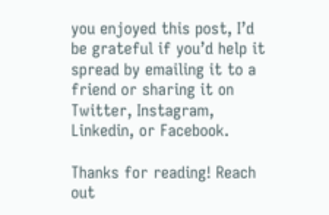you enjoyed this post, I’d be grateful if you’d help it spread by emailing it to a friend or sharing it on Twitter, Instagram, Linkedin, or Facebook.

Thanks for reading! Reach out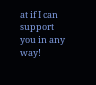at if I can support you in any way!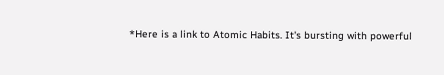*Here is a link to Atomic Habits. It's bursting with powerful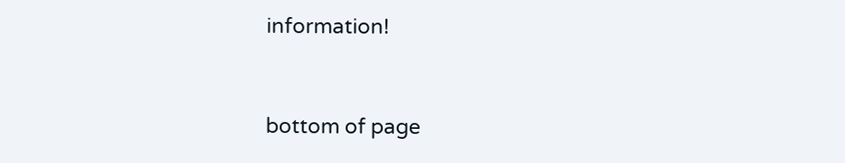information!


bottom of page